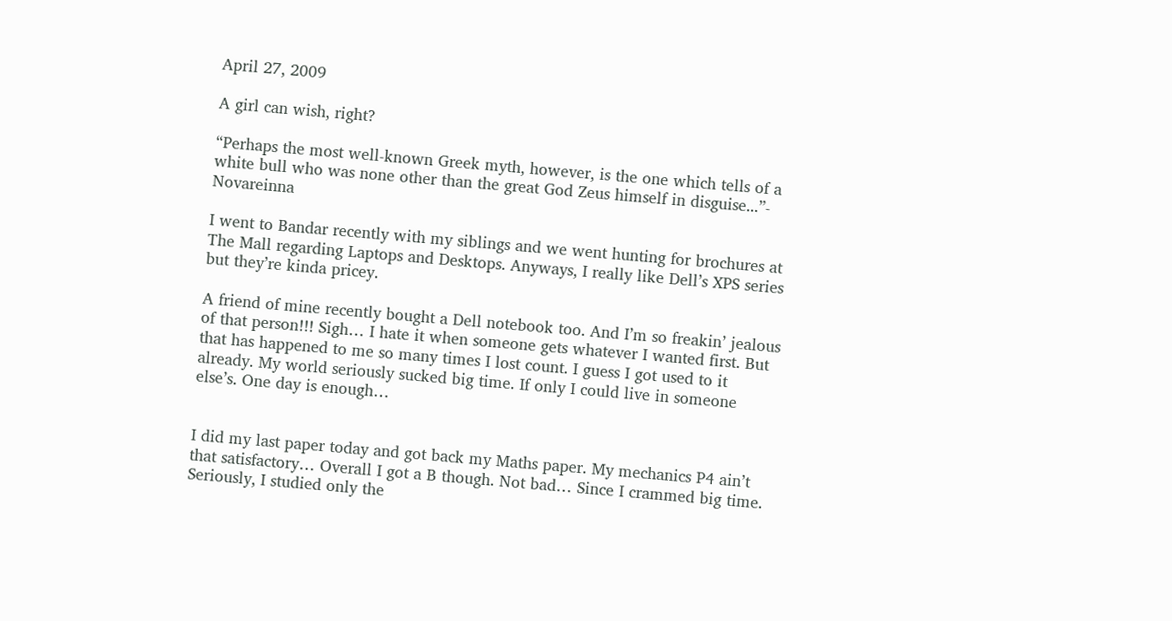April 27, 2009

A girl can wish, right?

“Perhaps the most well-known Greek myth, however, is the one which tells of a white bull who was none other than the great God Zeus himself in disguise...”- Novareinna

I went to Bandar recently with my siblings and we went hunting for brochures at The Mall regarding Laptops and Desktops. Anyways, I really like Dell’s XPS series but they’re kinda pricey.

A friend of mine recently bought a Dell notebook too. And I’m so freakin’ jealous of that person!!! Sigh… I hate it when someone gets whatever I wanted first. But that has happened to me so many times I lost count. I guess I got used to it already. My world seriously sucked big time. If only I could live in someone else’s. One day is enough…


I did my last paper today and got back my Maths paper. My mechanics P4 ain’t that satisfactory… Overall I got a B though. Not bad… Since I crammed big time. Seriously, I studied only the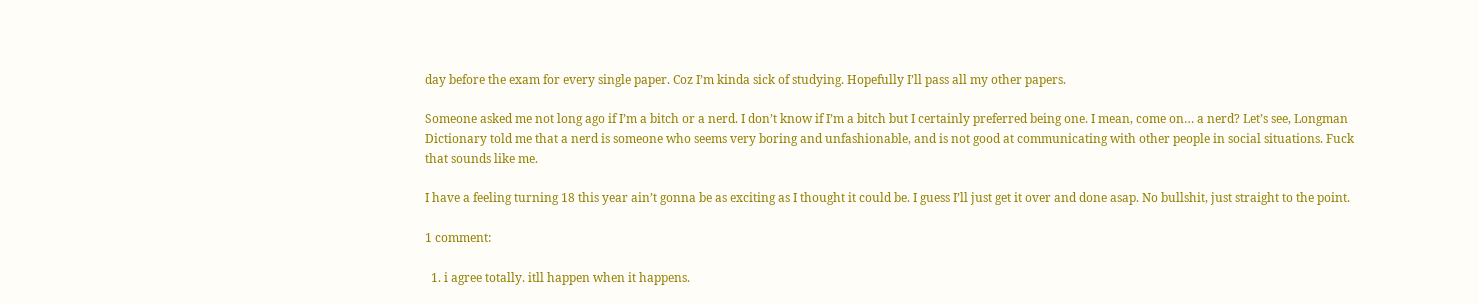day before the exam for every single paper. Coz I’m kinda sick of studying. Hopefully I’ll pass all my other papers.

Someone asked me not long ago if I’m a bitch or a nerd. I don’t know if I’m a bitch but I certainly preferred being one. I mean, come on… a nerd? Let’s see, Longman Dictionary told me that a nerd is someone who seems very boring and unfashionable, and is not good at communicating with other people in social situations. Fuck that sounds like me.

I have a feeling turning 18 this year ain’t gonna be as exciting as I thought it could be. I guess I’ll just get it over and done asap. No bullshit, just straight to the point.

1 comment:

  1. i agree totally. itll happen when it happens.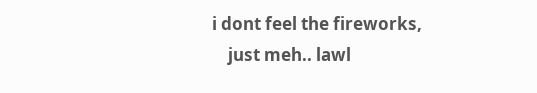i dont feel the fireworks,
    just meh.. lawl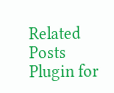Related Posts Plugin for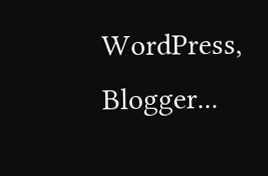WordPress, Blogger...